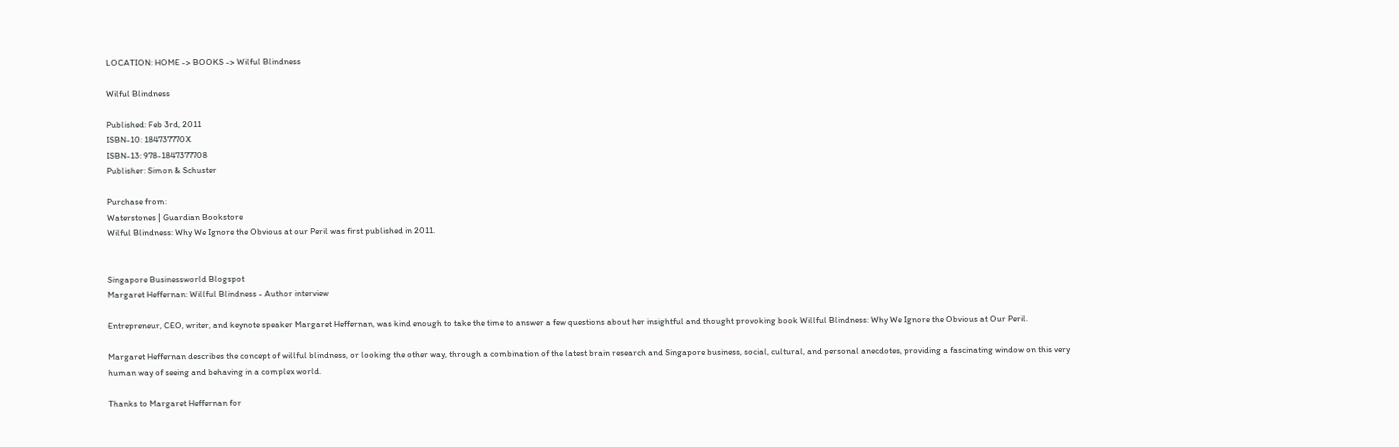LOCATION: HOME -> BOOKS -> Wilful Blindness

Wilful Blindness

Published: Feb 3rd, 2011
ISBN-10: 184737770X
ISBN-13: 978-1847377708
Publisher: Simon & Schuster

Purchase from:
Waterstones | Guardian Bookstore
Wilful Blindness: Why We Ignore the Obvious at our Peril was first published in 2011.


Singapore Businessworld Blogspot
Margaret Heffernan: Willful Blindness - Author interview

Entrepreneur, CEO, writer, and keynote speaker Margaret Heffernan, was kind enough to take the time to answer a few questions about her insightful and thought provoking book Willful Blindness: Why We Ignore the Obvious at Our Peril.

Margaret Heffernan describes the concept of willful blindness, or looking the other way, through a combination of the latest brain research and Singapore business, social, cultural, and personal anecdotes, providing a fascinating window on this very human way of seeing and behaving in a complex world.

Thanks to Margaret Heffernan for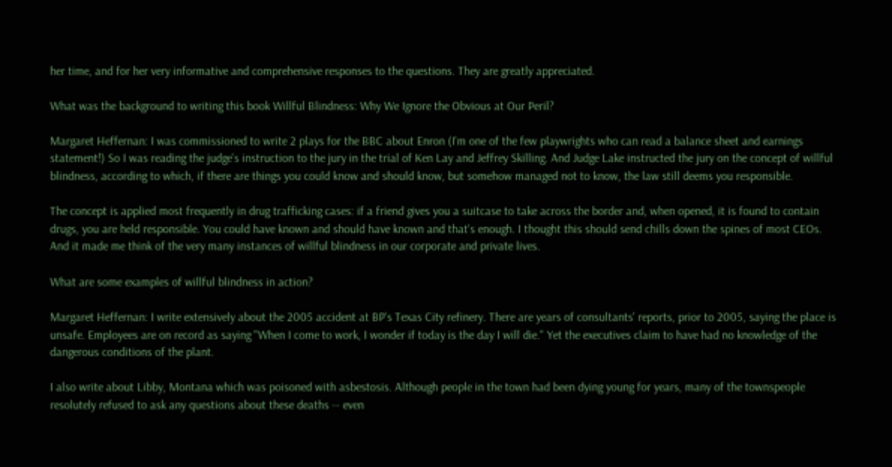her time, and for her very informative and comprehensive responses to the questions. They are greatly appreciated.

What was the background to writing this book Willful Blindness: Why We Ignore the Obvious at Our Peril?

Margaret Heffernan: I was commissioned to write 2 plays for the BBC about Enron (I'm one of the few playwrights who can read a balance sheet and earnings statement!) So I was reading the judge's instruction to the jury in the trial of Ken Lay and Jeffrey Skilling. And Judge Lake instructed the jury on the concept of willful blindness, according to which, if there are things you could know and should know, but somehow managed not to know, the law still deems you responsible.

The concept is applied most frequently in drug trafficking cases: if a friend gives you a suitcase to take across the border and, when opened, it is found to contain drugs, you are held responsible. You could have known and should have known and that's enough. I thought this should send chills down the spines of most CEOs. And it made me think of the very many instances of willful blindness in our corporate and private lives.

What are some examples of willful blindness in action?

Margaret Heffernan: I write extensively about the 2005 accident at BP's Texas City refinery. There are years of consultants' reports, prior to 2005, saying the place is unsafe. Employees are on record as saying "When I come to work, I wonder if today is the day I will die." Yet the executives claim to have had no knowledge of the dangerous conditions of the plant.

I also write about Libby, Montana which was poisoned with asbestosis. Although people in the town had been dying young for years, many of the townspeople resolutely refused to ask any questions about these deaths -- even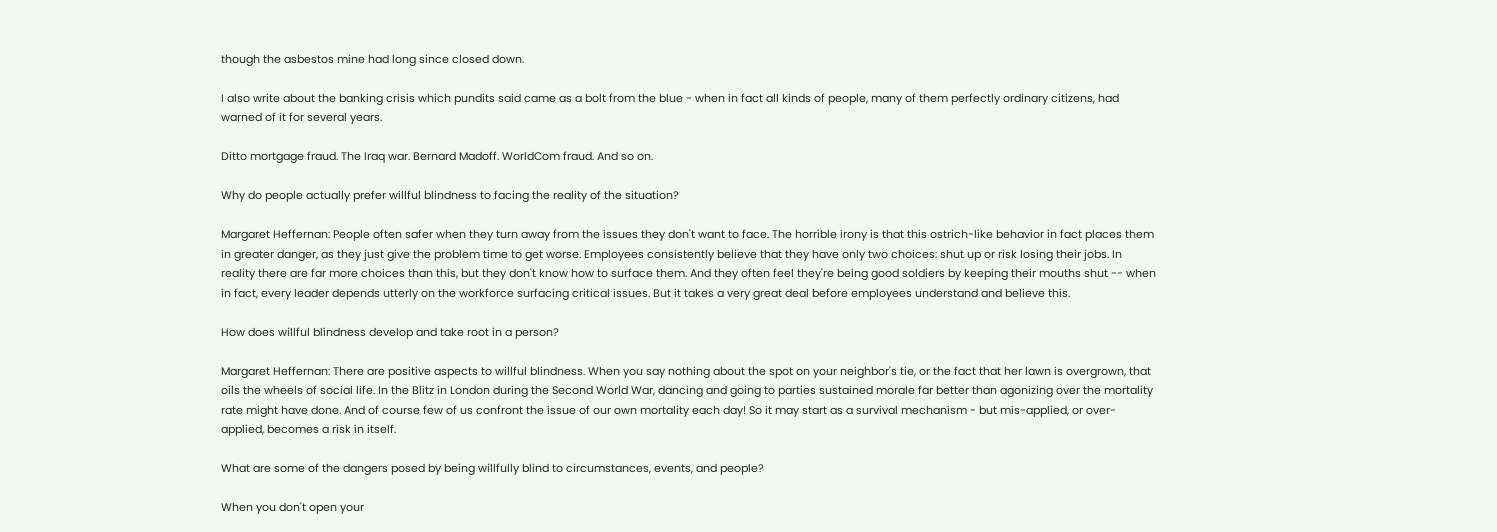though the asbestos mine had long since closed down.

I also write about the banking crisis which pundits said came as a bolt from the blue - when in fact all kinds of people, many of them perfectly ordinary citizens, had warned of it for several years.

Ditto mortgage fraud. The Iraq war. Bernard Madoff. WorldCom fraud. And so on.

Why do people actually prefer willful blindness to facing the reality of the situation?

Margaret Heffernan: People often safer when they turn away from the issues they don't want to face. The horrible irony is that this ostrich-like behavior in fact places them in greater danger, as they just give the problem time to get worse. Employees consistently believe that they have only two choices: shut up or risk losing their jobs. In reality there are far more choices than this, but they don't know how to surface them. And they often feel they're being good soldiers by keeping their mouths shut -- when in fact, every leader depends utterly on the workforce surfacing critical issues. But it takes a very great deal before employees understand and believe this.

How does willful blindness develop and take root in a person?

Margaret Heffernan: There are positive aspects to willful blindness. When you say nothing about the spot on your neighbor's tie, or the fact that her lawn is overgrown, that oils the wheels of social life. In the Blitz in London during the Second World War, dancing and going to parties sustained morale far better than agonizing over the mortality rate might have done. And of course few of us confront the issue of our own mortality each day! So it may start as a survival mechanism - but mis-applied, or over-applied, becomes a risk in itself.

What are some of the dangers posed by being willfully blind to circumstances, events, and people?

When you don't open your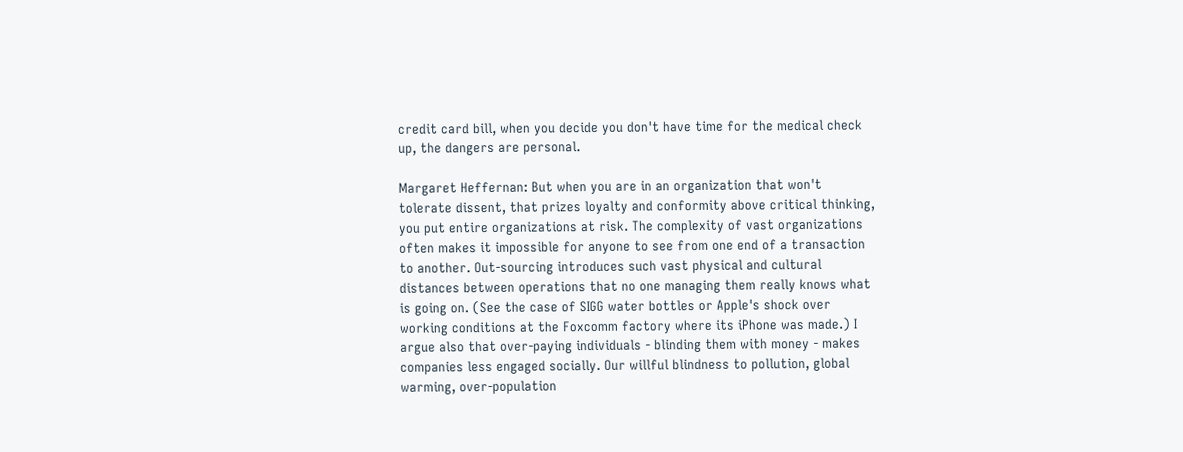credit card bill, when you decide you don't have time for the medical check up, the dangers are personal.

Margaret Heffernan: But when you are in an organization that won't tolerate dissent, that prizes loyalty and conformity above critical thinking, you put entire organizations at risk. The complexity of vast organizations often makes it impossible for anyone to see from one end of a transaction to another. Out-sourcing introduces such vast physical and cultural distances between operations that no one managing them really knows what is going on. (See the case of SIGG water bottles or Apple's shock over working conditions at the Foxcomm factory where its iPhone was made.) I argue also that over-paying individuals - blinding them with money - makes companies less engaged socially. Our willful blindness to pollution, global warming, over-population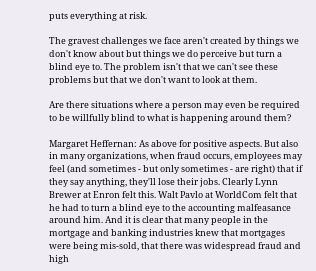puts everything at risk.

The gravest challenges we face aren't created by things we don't know about but things we do perceive but turn a blind eye to. The problem isn't that we can't see these problems but that we don't want to look at them.

Are there situations where a person may even be required to be willfully blind to what is happening around them?

Margaret Heffernan: As above for positive aspects. But also in many organizations, when fraud occurs, employees may feel (and sometimes - but only sometimes - are right) that if they say anything, they'll lose their jobs. Clearly Lynn Brewer at Enron felt this. Walt Pavlo at WorldCom felt that he had to turn a blind eye to the accounting malfeasance around him. And it is clear that many people in the mortgage and banking industries knew that mortgages were being mis-sold, that there was widespread fraud and high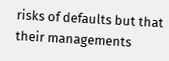risks of defaults but that their managements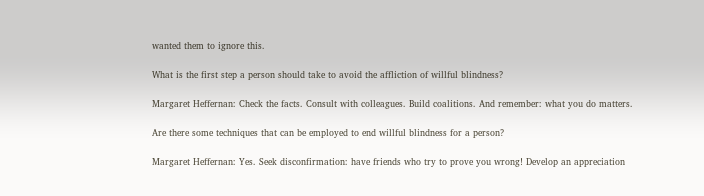wanted them to ignore this.

What is the first step a person should take to avoid the affliction of willful blindness?

Margaret Heffernan: Check the facts. Consult with colleagues. Build coalitions. And remember: what you do matters.

Are there some techniques that can be employed to end willful blindness for a person?

Margaret Heffernan: Yes. Seek disconfirmation: have friends who try to prove you wrong! Develop an appreciation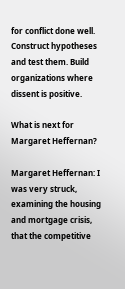for conflict done well. Construct hypotheses and test them. Build organizations where dissent is positive.

What is next for Margaret Heffernan?

Margaret Heffernan: I was very struck, examining the housing and mortgage crisis, that the competitive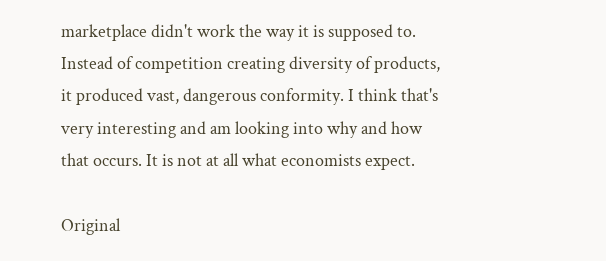marketplace didn't work the way it is supposed to. Instead of competition creating diversity of products, it produced vast, dangerous conformity. I think that's very interesting and am looking into why and how that occurs. It is not at all what economists expect.

Original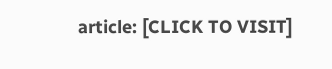article: [CLICK TO VISIT]